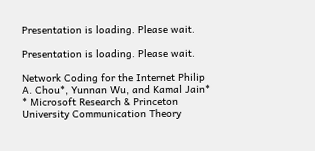Presentation is loading. Please wait.

Presentation is loading. Please wait.

Network Coding for the Internet Philip A. Chou*, Yunnan Wu, and Kamal Jain* * Microsoft Research & Princeton University Communication Theory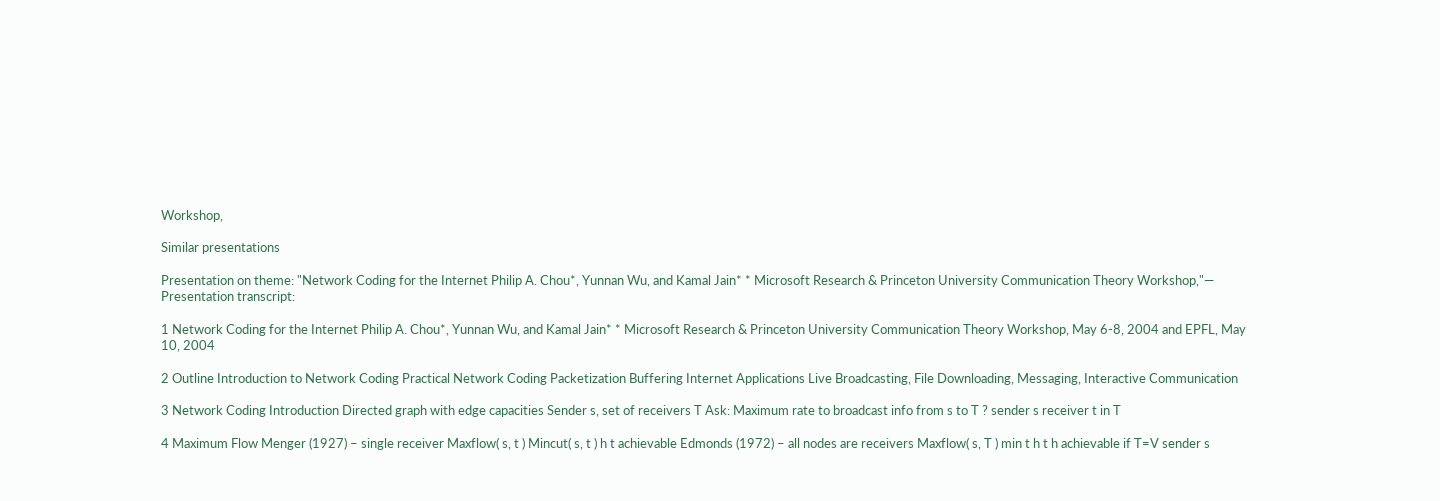Workshop,

Similar presentations

Presentation on theme: "Network Coding for the Internet Philip A. Chou*, Yunnan Wu, and Kamal Jain* * Microsoft Research & Princeton University Communication Theory Workshop,"— Presentation transcript:

1 Network Coding for the Internet Philip A. Chou*, Yunnan Wu, and Kamal Jain* * Microsoft Research & Princeton University Communication Theory Workshop, May 6-8, 2004 and EPFL, May 10, 2004

2 Outline Introduction to Network Coding Practical Network Coding Packetization Buffering Internet Applications Live Broadcasting, File Downloading, Messaging, Interactive Communication

3 Network Coding Introduction Directed graph with edge capacities Sender s, set of receivers T Ask: Maximum rate to broadcast info from s to T ? sender s receiver t in T

4 Maximum Flow Menger (1927) – single receiver Maxflow( s, t ) Mincut( s, t ) h t achievable Edmonds (1972) – all nodes are receivers Maxflow( s, T ) min t h t h achievable if T=V sender s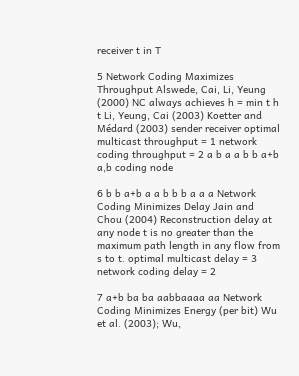receiver t in T

5 Network Coding Maximizes Throughput Alswede, Cai, Li, Yeung (2000) NC always achieves h = min t h t Li, Yeung, Cai (2003) Koetter and Médard (2003) sender receiver optimal multicast throughput = 1 network coding throughput = 2 a b a a b b a+b a,b coding node

6 b b a+b a a b b b a a a Network Coding Minimizes Delay Jain and Chou (2004) Reconstruction delay at any node t is no greater than the maximum path length in any flow from s to t. optimal multicast delay = 3 network coding delay = 2

7 a+b ba ba aabbaaaa aa Network Coding Minimizes Energy (per bit) Wu et al. (2003); Wu,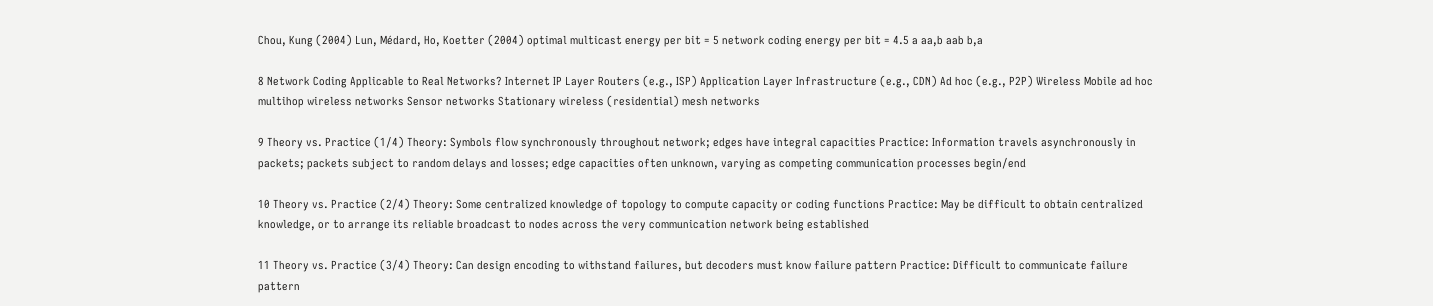Chou, Kung (2004) Lun, Médard, Ho, Koetter (2004) optimal multicast energy per bit = 5 network coding energy per bit = 4.5 a aa,b aab b,a

8 Network Coding Applicable to Real Networks? Internet IP Layer Routers (e.g., ISP) Application Layer Infrastructure (e.g., CDN) Ad hoc (e.g., P2P) Wireless Mobile ad hoc multihop wireless networks Sensor networks Stationary wireless (residential) mesh networks

9 Theory vs. Practice (1/4) Theory: Symbols flow synchronously throughout network; edges have integral capacities Practice: Information travels asynchronously in packets; packets subject to random delays and losses; edge capacities often unknown, varying as competing communication processes begin/end

10 Theory vs. Practice (2/4) Theory: Some centralized knowledge of topology to compute capacity or coding functions Practice: May be difficult to obtain centralized knowledge, or to arrange its reliable broadcast to nodes across the very communication network being established

11 Theory vs. Practice (3/4) Theory: Can design encoding to withstand failures, but decoders must know failure pattern Practice: Difficult to communicate failure pattern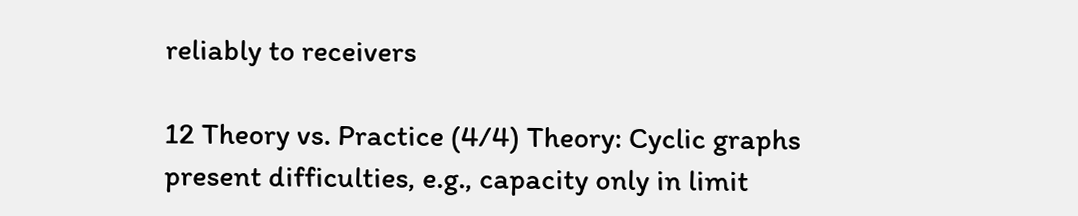reliably to receivers

12 Theory vs. Practice (4/4) Theory: Cyclic graphs present difficulties, e.g., capacity only in limit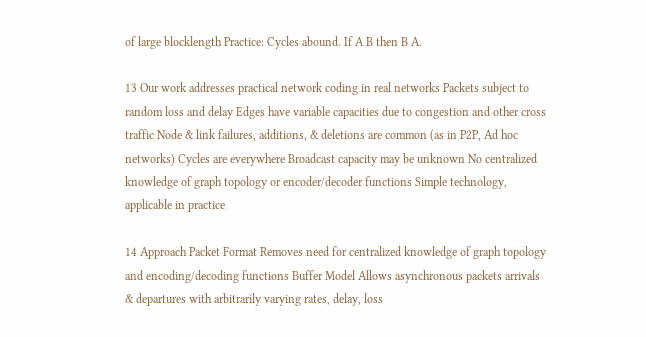of large blocklength Practice: Cycles abound. If A B then B A.

13 Our work addresses practical network coding in real networks Packets subject to random loss and delay Edges have variable capacities due to congestion and other cross traffic Node & link failures, additions, & deletions are common (as in P2P, Ad hoc networks) Cycles are everywhere Broadcast capacity may be unknown No centralized knowledge of graph topology or encoder/decoder functions Simple technology, applicable in practice

14 Approach Packet Format Removes need for centralized knowledge of graph topology and encoding/decoding functions Buffer Model Allows asynchronous packets arrivals & departures with arbitrarily varying rates, delay, loss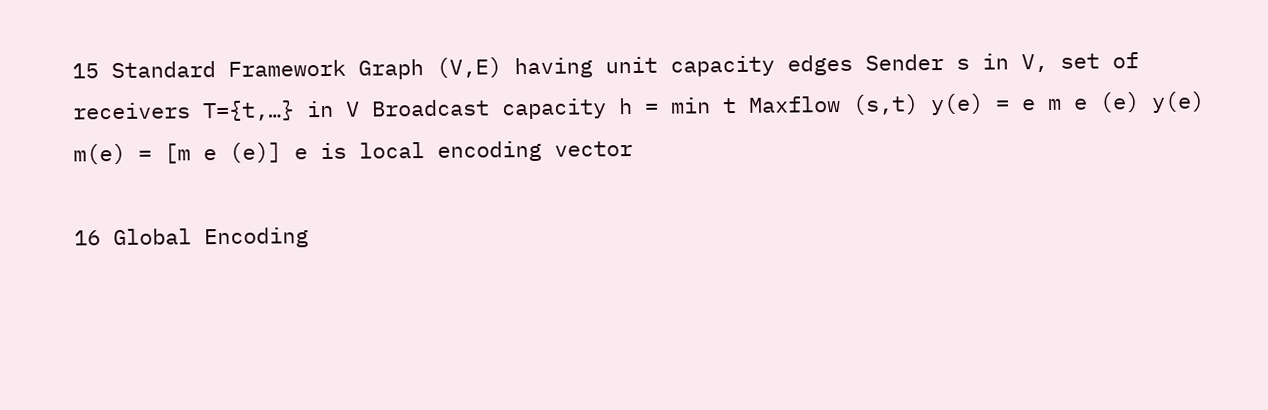15 Standard Framework Graph (V,E) having unit capacity edges Sender s in V, set of receivers T={t,…} in V Broadcast capacity h = min t Maxflow (s,t) y(e) = e m e (e) y(e) m(e) = [m e (e)] e is local encoding vector

16 Global Encoding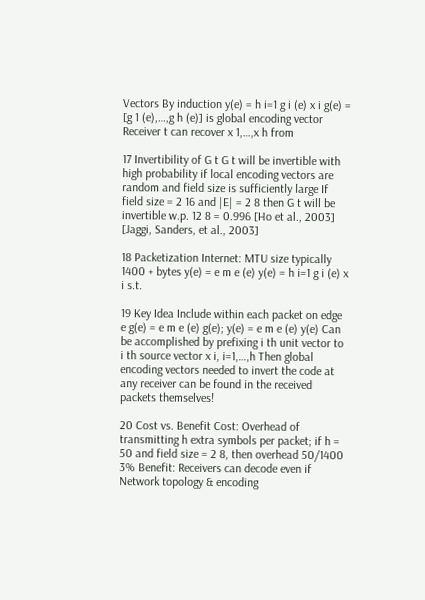Vectors By induction y(e) = h i=1 g i (e) x i g(e) = [g 1 (e),…,g h (e)] is global encoding vector Receiver t can recover x 1,…,x h from

17 Invertibility of G t G t will be invertible with high probability if local encoding vectors are random and field size is sufficiently large If field size = 2 16 and |E| = 2 8 then G t will be invertible w.p. 12 8 = 0.996 [Ho et al., 2003] [Jaggi, Sanders, et al., 2003]

18 Packetization Internet: MTU size typically 1400 + bytes y(e) = e m e (e) y(e) = h i=1 g i (e) x i s.t.

19 Key Idea Include within each packet on edge e g(e) = e m e (e) g(e); y(e) = e m e (e) y(e) Can be accomplished by prefixing i th unit vector to i th source vector x i, i=1,…,h Then global encoding vectors needed to invert the code at any receiver can be found in the received packets themselves!

20 Cost vs. Benefit Cost: Overhead of transmitting h extra symbols per packet; if h = 50 and field size = 2 8, then overhead 50/1400 3% Benefit: Receivers can decode even if Network topology & encoding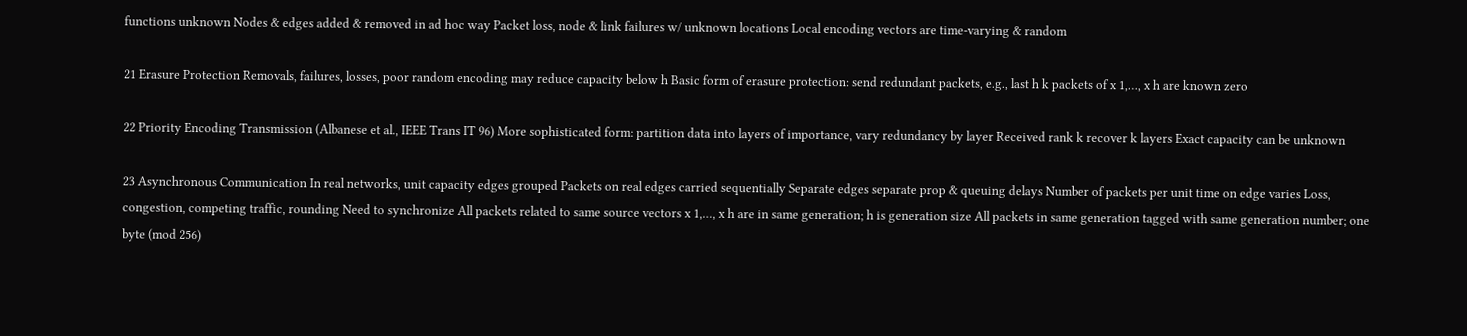functions unknown Nodes & edges added & removed in ad hoc way Packet loss, node & link failures w/ unknown locations Local encoding vectors are time-varying & random

21 Erasure Protection Removals, failures, losses, poor random encoding may reduce capacity below h Basic form of erasure protection: send redundant packets, e.g., last h k packets of x 1,…, x h are known zero

22 Priority Encoding Transmission (Albanese et al., IEEE Trans IT 96) More sophisticated form: partition data into layers of importance, vary redundancy by layer Received rank k recover k layers Exact capacity can be unknown

23 Asynchronous Communication In real networks, unit capacity edges grouped Packets on real edges carried sequentially Separate edges separate prop & queuing delays Number of packets per unit time on edge varies Loss, congestion, competing traffic, rounding Need to synchronize All packets related to same source vectors x 1,…, x h are in same generation; h is generation size All packets in same generation tagged with same generation number; one byte (mod 256)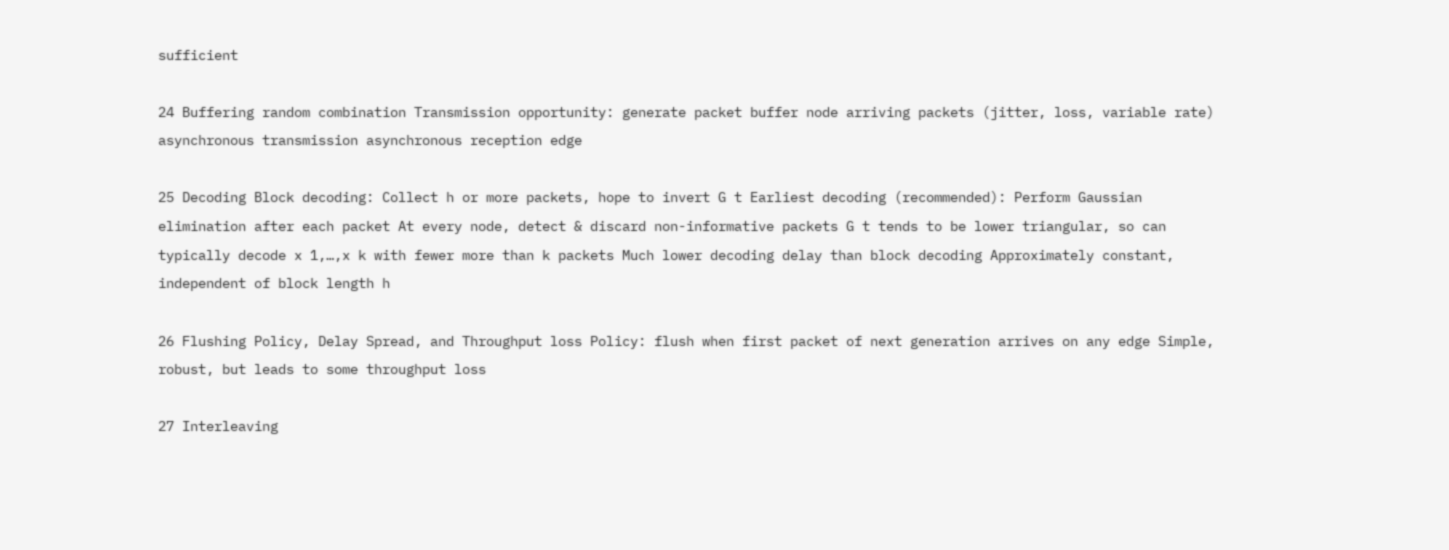sufficient

24 Buffering random combination Transmission opportunity: generate packet buffer node arriving packets (jitter, loss, variable rate) asynchronous transmission asynchronous reception edge

25 Decoding Block decoding: Collect h or more packets, hope to invert G t Earliest decoding (recommended): Perform Gaussian elimination after each packet At every node, detect & discard non-informative packets G t tends to be lower triangular, so can typically decode x 1,…,x k with fewer more than k packets Much lower decoding delay than block decoding Approximately constant, independent of block length h

26 Flushing Policy, Delay Spread, and Throughput loss Policy: flush when first packet of next generation arrives on any edge Simple, robust, but leads to some throughput loss

27 Interleaving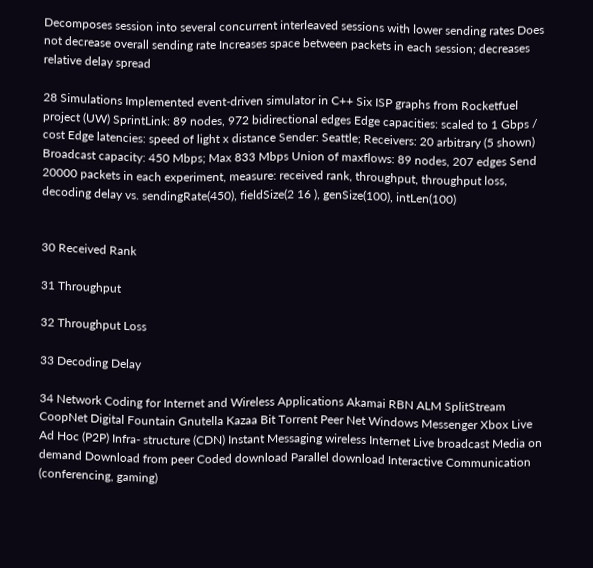Decomposes session into several concurrent interleaved sessions with lower sending rates Does not decrease overall sending rate Increases space between packets in each session; decreases relative delay spread

28 Simulations Implemented event-driven simulator in C++ Six ISP graphs from Rocketfuel project (UW) SprintLink: 89 nodes, 972 bidirectional edges Edge capacities: scaled to 1 Gbps / cost Edge latencies: speed of light x distance Sender: Seattle; Receivers: 20 arbitrary (5 shown) Broadcast capacity: 450 Mbps; Max 833 Mbps Union of maxflows: 89 nodes, 207 edges Send 20000 packets in each experiment, measure: received rank, throughput, throughput loss, decoding delay vs. sendingRate(450), fieldSize(2 16 ), genSize(100), intLen(100)


30 Received Rank

31 Throughput

32 Throughput Loss

33 Decoding Delay

34 Network Coding for Internet and Wireless Applications Akamai RBN ALM SplitStream CoopNet Digital Fountain Gnutella Kazaa Bit Torrent Peer Net Windows Messenger Xbox Live Ad Hoc (P2P) Infra- structure (CDN) Instant Messaging wireless Internet Live broadcast Media on demand Download from peer Coded download Parallel download Interactive Communication (conferencing, gaming)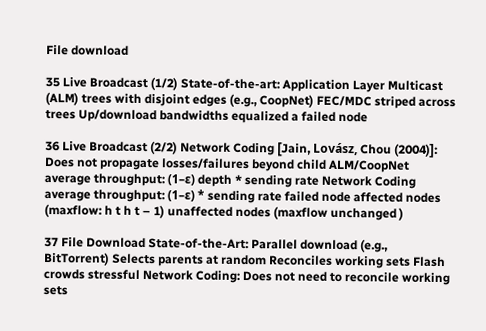File download

35 Live Broadcast (1/2) State-of-the-art: Application Layer Multicast (ALM) trees with disjoint edges (e.g., CoopNet) FEC/MDC striped across trees Up/download bandwidths equalized a failed node

36 Live Broadcast (2/2) Network Coding [Jain, Lovász, Chou (2004)]: Does not propagate losses/failures beyond child ALM/CoopNet average throughput: (1–ε) depth * sending rate Network Coding average throughput: (1–ε) * sending rate failed node affected nodes (maxflow: h t h t – 1) unaffected nodes (maxflow unchanged )

37 File Download State-of-the-Art: Parallel download (e.g., BitTorrent) Selects parents at random Reconciles working sets Flash crowds stressful Network Coding: Does not need to reconcile working sets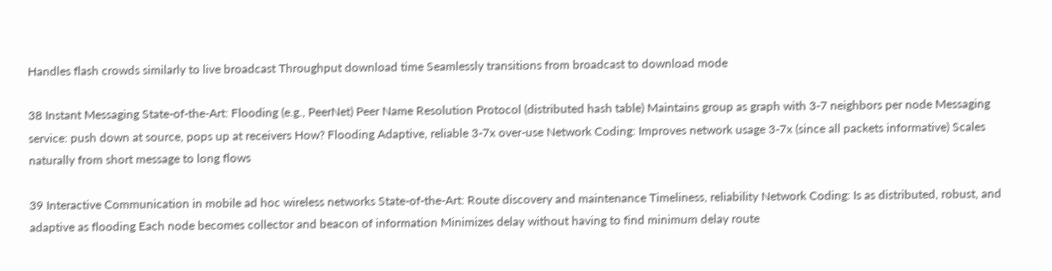Handles flash crowds similarly to live broadcast Throughput download time Seamlessly transitions from broadcast to download mode

38 Instant Messaging State-of-the-Art: Flooding (e.g., PeerNet) Peer Name Resolution Protocol (distributed hash table) Maintains group as graph with 3-7 neighbors per node Messaging service: push down at source, pops up at receivers How? Flooding Adaptive, reliable 3-7x over-use Network Coding: Improves network usage 3-7x (since all packets informative) Scales naturally from short message to long flows

39 Interactive Communication in mobile ad hoc wireless networks State-of-the-Art: Route discovery and maintenance Timeliness, reliability Network Coding: Is as distributed, robust, and adaptive as flooding Each node becomes collector and beacon of information Minimizes delay without having to find minimum delay route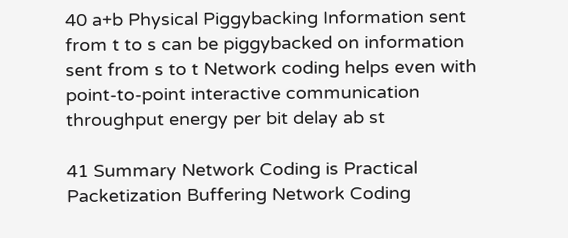40 a+b Physical Piggybacking Information sent from t to s can be piggybacked on information sent from s to t Network coding helps even with point-to-point interactive communication throughput energy per bit delay ab st

41 Summary Network Coding is Practical Packetization Buffering Network Coding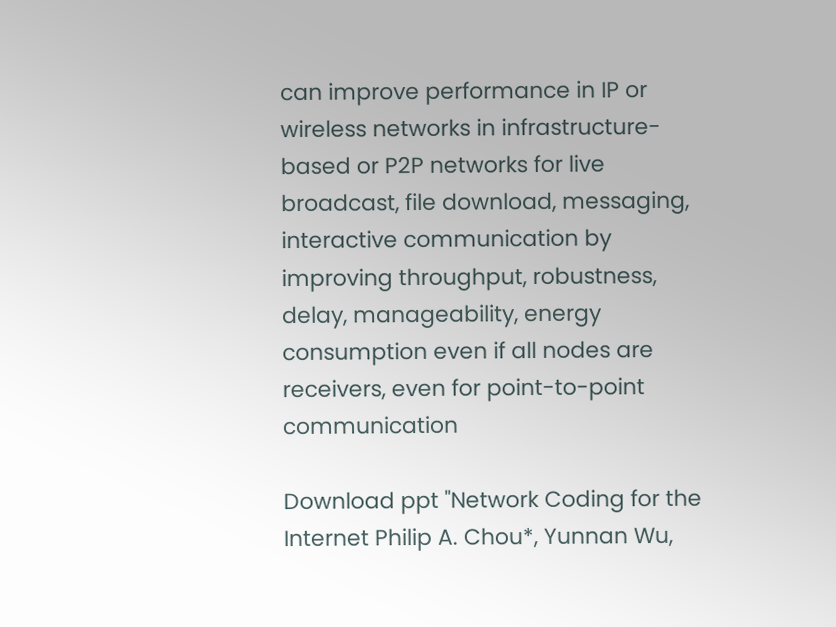can improve performance in IP or wireless networks in infrastructure-based or P2P networks for live broadcast, file download, messaging, interactive communication by improving throughput, robustness, delay, manageability, energy consumption even if all nodes are receivers, even for point-to-point communication

Download ppt "Network Coding for the Internet Philip A. Chou*, Yunnan Wu,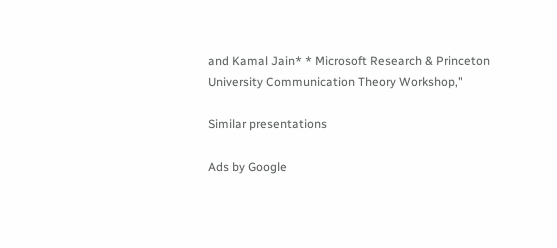and Kamal Jain* * Microsoft Research & Princeton University Communication Theory Workshop,"

Similar presentations

Ads by Google